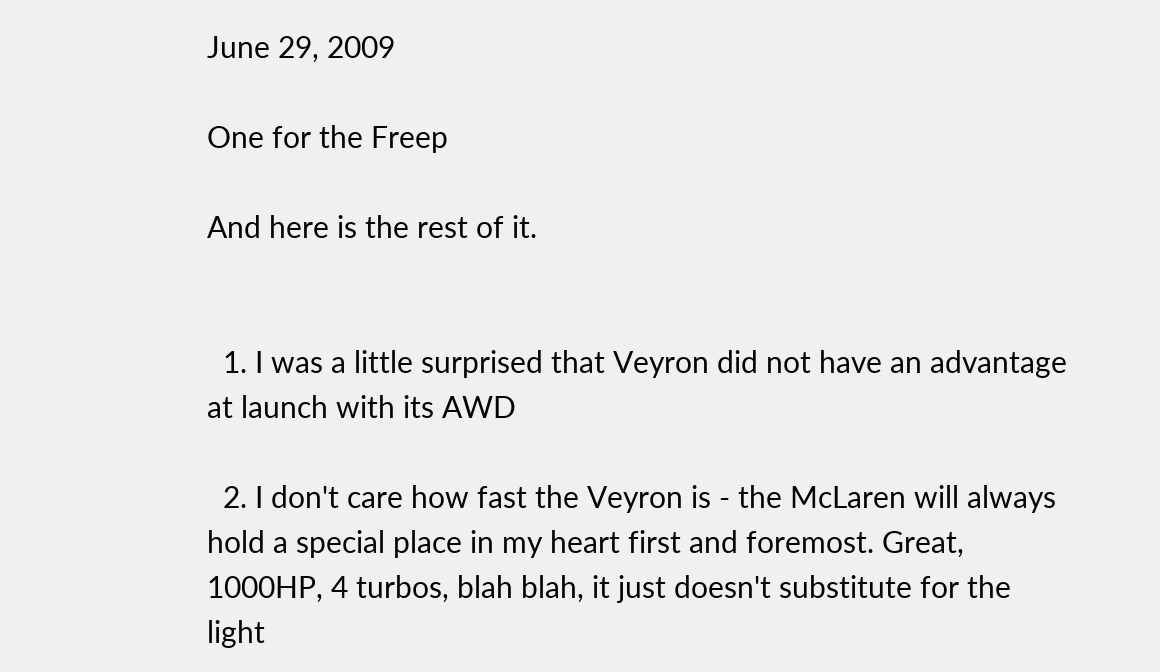June 29, 2009

One for the Freep

And here is the rest of it.


  1. I was a little surprised that Veyron did not have an advantage at launch with its AWD

  2. I don't care how fast the Veyron is - the McLaren will always hold a special place in my heart first and foremost. Great, 1000HP, 4 turbos, blah blah, it just doesn't substitute for the light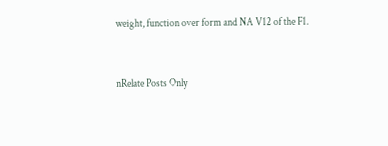weight, function over form and NA V12 of the F1.


nRelate Posts Only